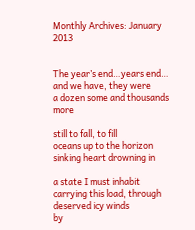Monthly Archives: January 2013


The year’s end…years end…
and we have, they were
a dozen some and thousands more

still to fall, to fill
oceans up to the horizon
sinking heart drowning in

a state I must inhabit
carrying this load, through
deserved icy winds
by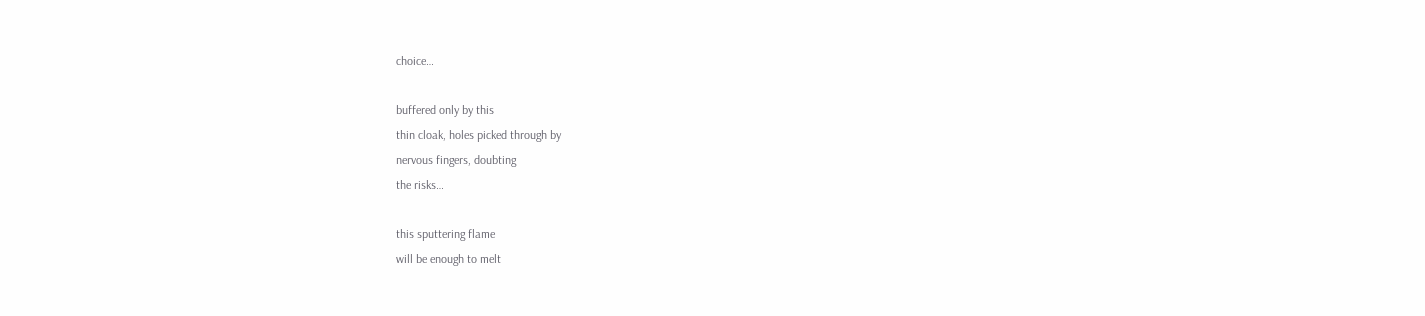choice…

buffered only by this
thin cloak, holes picked through by
nervous fingers, doubting
the risks…

this sputtering flame
will be enough to melt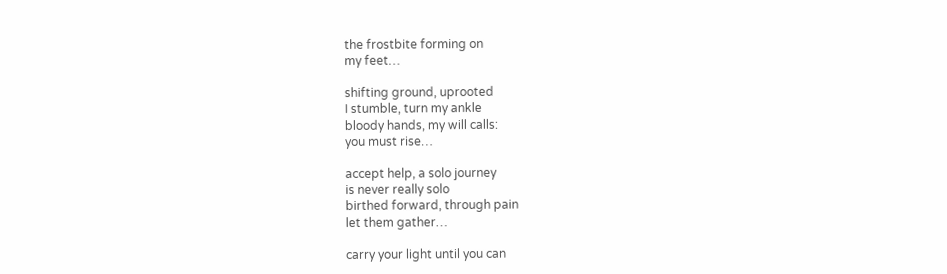the frostbite forming on
my feet…

shifting ground, uprooted
I stumble, turn my ankle
bloody hands, my will calls:
you must rise…

accept help, a solo journey
is never really solo
birthed forward, through pain
let them gather…

carry your light until you can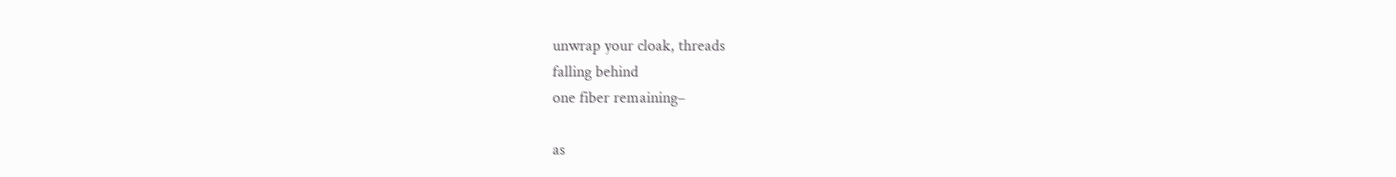unwrap your cloak, threads
falling behind
one fiber remaining–

as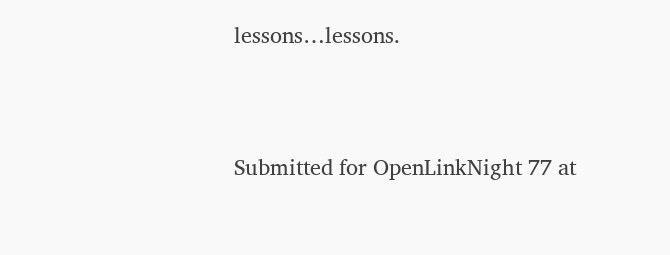lessons…lessons.


Submitted for OpenLinkNight 77 at